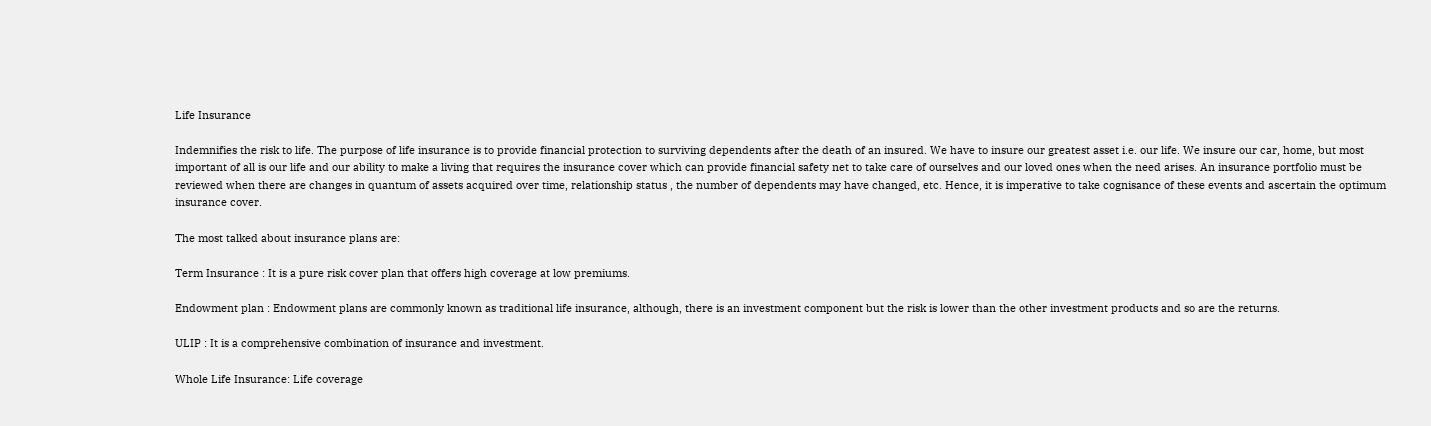Life Insurance

Indemnifies the risk to life. The purpose of life insurance is to provide financial protection to surviving dependents after the death of an insured. We have to insure our greatest asset i.e. our life. We insure our car, home, but most important of all is our life and our ability to make a living that requires the insurance cover which can provide financial safety net to take care of ourselves and our loved ones when the need arises. An insurance portfolio must be reviewed when there are changes in quantum of assets acquired over time, relationship status , the number of dependents may have changed, etc. Hence, it is imperative to take cognisance of these events and ascertain the optimum insurance cover.

The most talked about insurance plans are:

Term Insurance : It is a pure risk cover plan that offers high coverage at low premiums.

Endowment plan : Endowment plans are commonly known as traditional life insurance, although, there is an investment component but the risk is lower than the other investment products and so are the returns.

ULIP : It is a comprehensive combination of insurance and investment.

Whole Life Insurance: Life coverage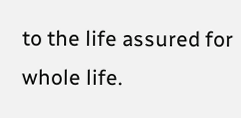to the life assured for whole life.